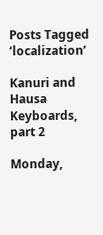Posts Tagged ‘localization’

Kanuri and Hausa Keyboards, part 2

Monday,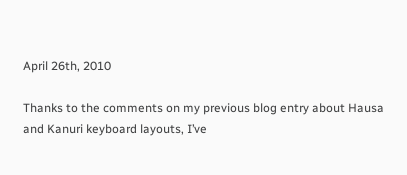April 26th, 2010

Thanks to the comments on my previous blog entry about Hausa and Kanuri keyboard layouts, I’ve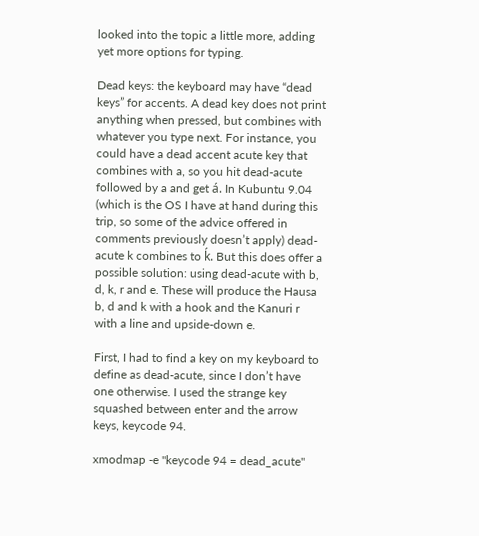looked into the topic a little more, adding yet more options for typing.

Dead keys: the keyboard may have “dead keys” for accents. A dead key does not print anything when pressed, but combines with whatever you type next. For instance, you could have a dead accent acute key that combines with a, so you hit dead-acute followed by a and get á. In Kubuntu 9.04 (which is the OS I have at hand during this trip, so some of the advice offered in comments previously doesn’t apply) dead-acute k combines to ḱ. But this does offer a possible solution: using dead-acute with b, d, k, r and e. These will produce the Hausa b, d and k with a hook and the Kanuri r with a line and upside-down e.

First, I had to find a key on my keyboard to define as dead-acute, since I don’t have one otherwise. I used the strange key squashed between enter and the arrow keys, keycode 94.

xmodmap -e "keycode 94 = dead_acute"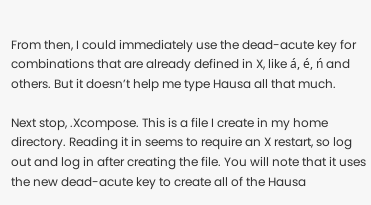From then, I could immediately use the dead-acute key for combinations that are already defined in X, like á, é, ń and others. But it doesn’t help me type Hausa all that much.

Next stop, .Xcompose. This is a file I create in my home directory. Reading it in seems to require an X restart, so log out and log in after creating the file. You will note that it uses the new dead-acute key to create all of the Hausa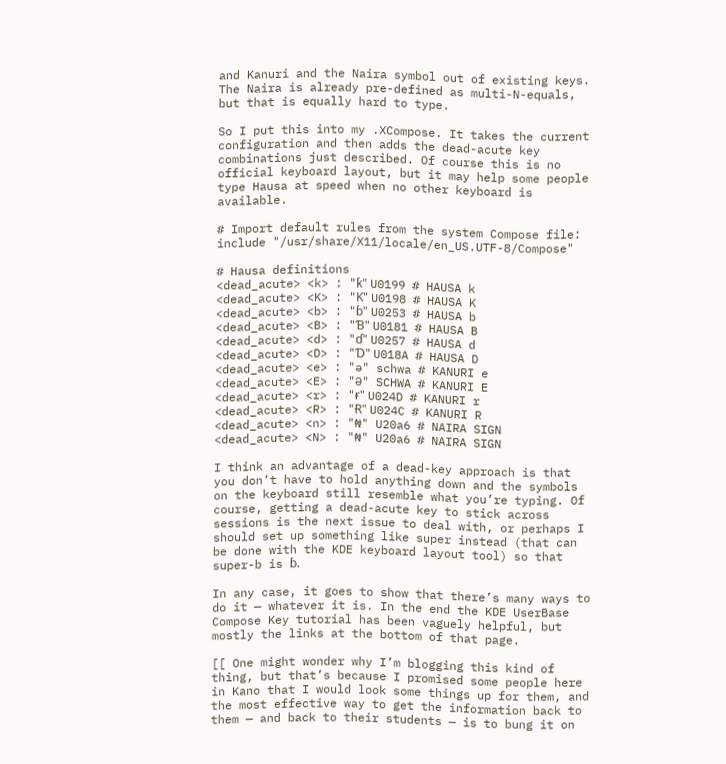and Kanuri and the Naira symbol out of existing keys. The Naira is already pre-defined as multi-N-equals, but that is equally hard to type.

So I put this into my .XCompose. It takes the current configuration and then adds the dead-acute key combinations just described. Of course this is no official keyboard layout, but it may help some people type Hausa at speed when no other keyboard is available.

# Import default rules from the system Compose file:
include "/usr/share/X11/locale/en_US.UTF-8/Compose"

# Hausa definitions
<dead_acute> <k> : "ƙ" U0199 # HAUSA k
<dead_acute> <K> : "Ƙ" U0198 # HAUSA K
<dead_acute> <b> : "ɓ" U0253 # HAUSA b
<dead_acute> <B> : "Ɓ" U0181 # HAUSA B
<dead_acute> <d> : "ɗ" U0257 # HAUSA d
<dead_acute> <D> : "Ɗ" U018A # HAUSA D
<dead_acute> <e> : "ə" schwa # KANURI e
<dead_acute> <E> : "Ə" SCHWA # KANURI E
<dead_acute> <r> : "ɍ" U024D # KANURI r
<dead_acute> <R> : "Ɍ" U024C # KANURI R
<dead_acute> <n> : "₦" U20a6 # NAIRA SIGN
<dead_acute> <N> : "₦" U20a6 # NAIRA SIGN

I think an advantage of a dead-key approach is that you don’t have to hold anything down and the symbols on the keyboard still resemble what you’re typing. Of course, getting a dead-acute key to stick across sessions is the next issue to deal with, or perhaps I should set up something like super instead (that can be done with the KDE keyboard layout tool) so that super-b is ɓ.

In any case, it goes to show that there’s many ways to do it — whatever it is. In the end the KDE UserBase Compose Key tutorial has been vaguely helpful, but mostly the links at the bottom of that page.

[[ One might wonder why I’m blogging this kind of thing, but that’s because I promised some people here in Kano that I would look some things up for them, and the most effective way to get the information back to them — and back to their students — is to bung it on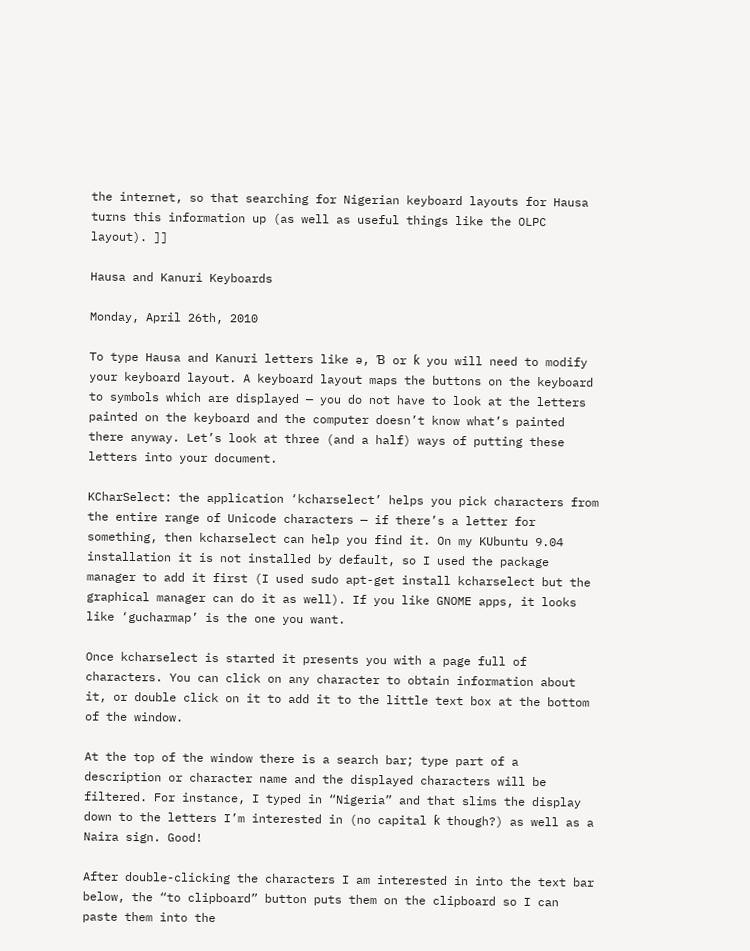the internet, so that searching for Nigerian keyboard layouts for Hausa turns this information up (as well as useful things like the OLPC layout). ]]

Hausa and Kanuri Keyboards

Monday, April 26th, 2010

To type Hausa and Kanuri letters like ə, Ɓ or ƙ you will need to modify your keyboard layout. A keyboard layout maps the buttons on the keyboard to symbols which are displayed — you do not have to look at the letters painted on the keyboard and the computer doesn’t know what’s painted there anyway. Let’s look at three (and a half) ways of putting these letters into your document.

KCharSelect: the application ‘kcharselect’ helps you pick characters from the entire range of Unicode characters — if there’s a letter for something, then kcharselect can help you find it. On my KUbuntu 9.04 installation it is not installed by default, so I used the package manager to add it first (I used sudo apt-get install kcharselect but the graphical manager can do it as well). If you like GNOME apps, it looks like ‘gucharmap’ is the one you want.

Once kcharselect is started it presents you with a page full of characters. You can click on any character to obtain information about it, or double click on it to add it to the little text box at the bottom of the window.

At the top of the window there is a search bar; type part of a description or character name and the displayed characters will be filtered. For instance, I typed in “Nigeria” and that slims the display down to the letters I’m interested in (no capital ƙ though?) as well as a Naira sign. Good!

After double-clicking the characters I am interested in into the text bar below, the “to clipboard” button puts them on the clipboard so I can paste them into the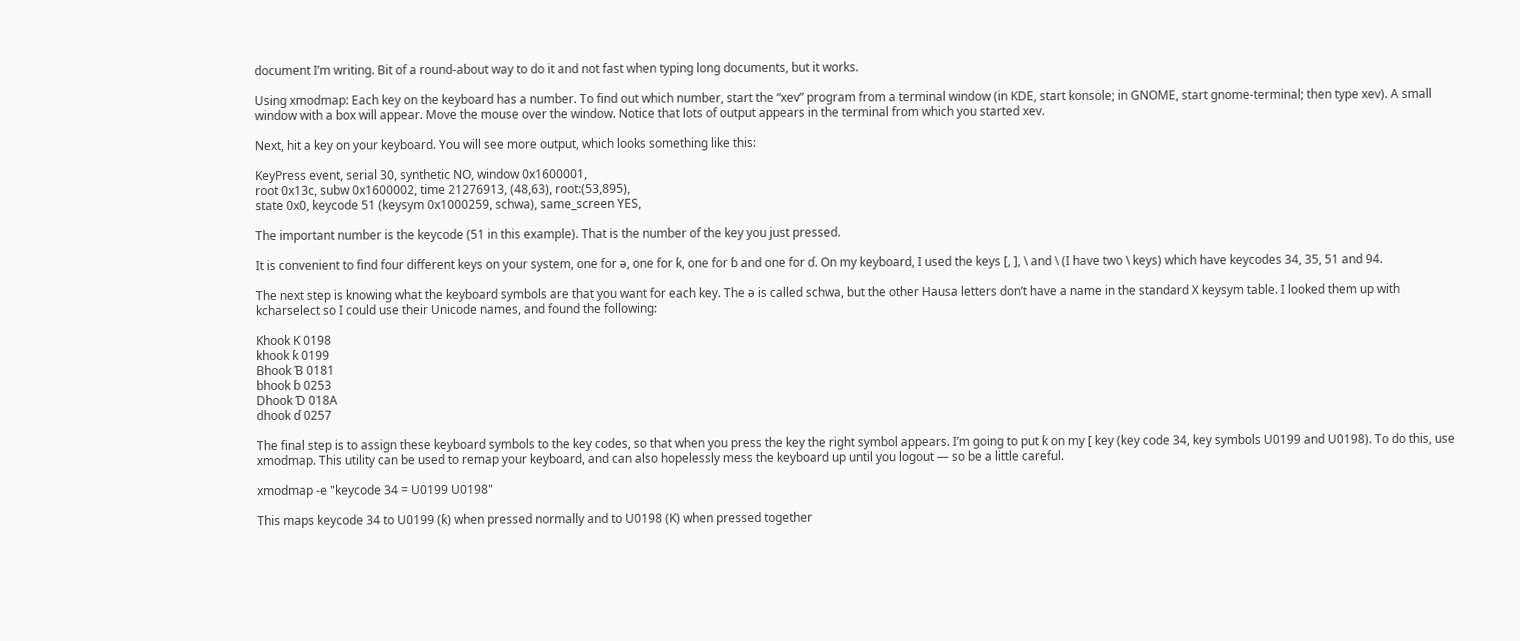document I’m writing. Bit of a round-about way to do it and not fast when typing long documents, but it works.

Using xmodmap: Each key on the keyboard has a number. To find out which number, start the “xev” program from a terminal window (in KDE, start konsole; in GNOME, start gnome-terminal; then type xev). A small window with a box will appear. Move the mouse over the window. Notice that lots of output appears in the terminal from which you started xev.

Next, hit a key on your keyboard. You will see more output, which looks something like this:

KeyPress event, serial 30, synthetic NO, window 0x1600001,
root 0x13c, subw 0x1600002, time 21276913, (48,63), root:(53,895),
state 0x0, keycode 51 (keysym 0x1000259, schwa), same_screen YES,

The important number is the keycode (51 in this example). That is the number of the key you just pressed.

It is convenient to find four different keys on your system, one for ə, one for ƙ, one for ɓ and one for ɗ. On my keyboard, I used the keys [, ], \ and \ (I have two \ keys) which have keycodes 34, 35, 51 and 94.

The next step is knowing what the keyboard symbols are that you want for each key. The ə is called schwa, but the other Hausa letters don’t have a name in the standard X keysym table. I looked them up with kcharselect so I could use their Unicode names, and found the following:

Khook Ƙ 0198
khook ƙ 0199
Bhook Ɓ 0181
bhook ɓ 0253
Dhook Ɗ 018A
dhook ɗ 0257

The final step is to assign these keyboard symbols to the key codes, so that when you press the key the right symbol appears. I’m going to put ƙ on my [ key (key code 34, key symbols U0199 and U0198). To do this, use xmodmap. This utility can be used to remap your keyboard, and can also hopelessly mess the keyboard up until you logout — so be a little careful.

xmodmap -e "keycode 34 = U0199 U0198"

This maps keycode 34 to U0199 (ƙ) when pressed normally and to U0198 (Ƙ) when pressed together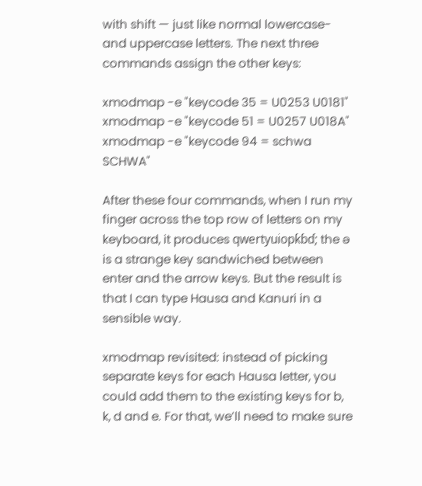with shift — just like normal lowercase- and uppercase letters. The next three commands assign the other keys:

xmodmap -e "keycode 35 = U0253 U0181"
xmodmap -e "keycode 51 = U0257 U018A"
xmodmap -e "keycode 94 = schwa SCHWA"

After these four commands, when I run my finger across the top row of letters on my keyboard, it produces qwertyuiopƙɓɗ; the ə is a strange key sandwiched between enter and the arrow keys. But the result is that I can type Hausa and Kanuri in a sensible way.

xmodmap revisited: instead of picking separate keys for each Hausa letter, you could add them to the existing keys for b, k, d and e. For that, we’ll need to make sure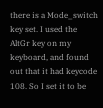there is a Mode_switch key set. I used the AltGr key on my keyboard, and found out that it had keycode 108. So I set it to be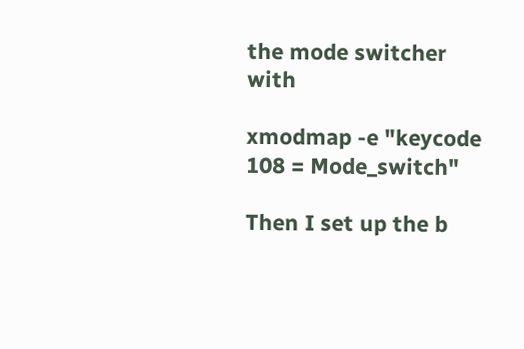the mode switcher with

xmodmap -e "keycode 108 = Mode_switch"

Then I set up the b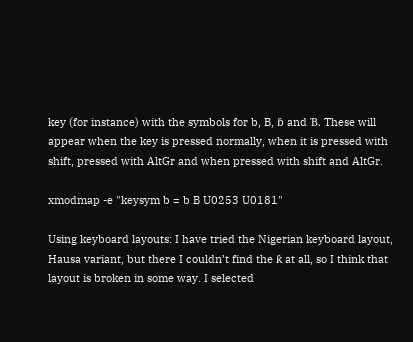key (for instance) with the symbols for b, B, ɓ and Ɓ. These will appear when the key is pressed normally, when it is pressed with shift, pressed with AltGr and when pressed with shift and AltGr.

xmodmap -e "keysym b = b B U0253 U0181"

Using keyboard layouts: I have tried the Nigerian keyboard layout, Hausa variant, but there I couldn’t find the ƙ at all, so I think that layout is broken in some way. I selected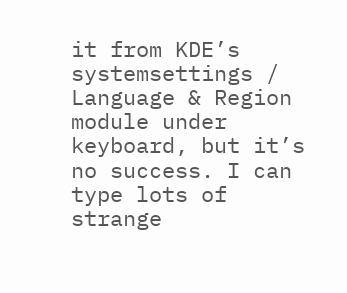it from KDE’s systemsettings / Language & Region module under keyboard, but it’s no success. I can type lots of strange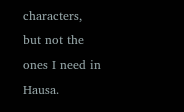characters, but not the ones I need in Hausa.